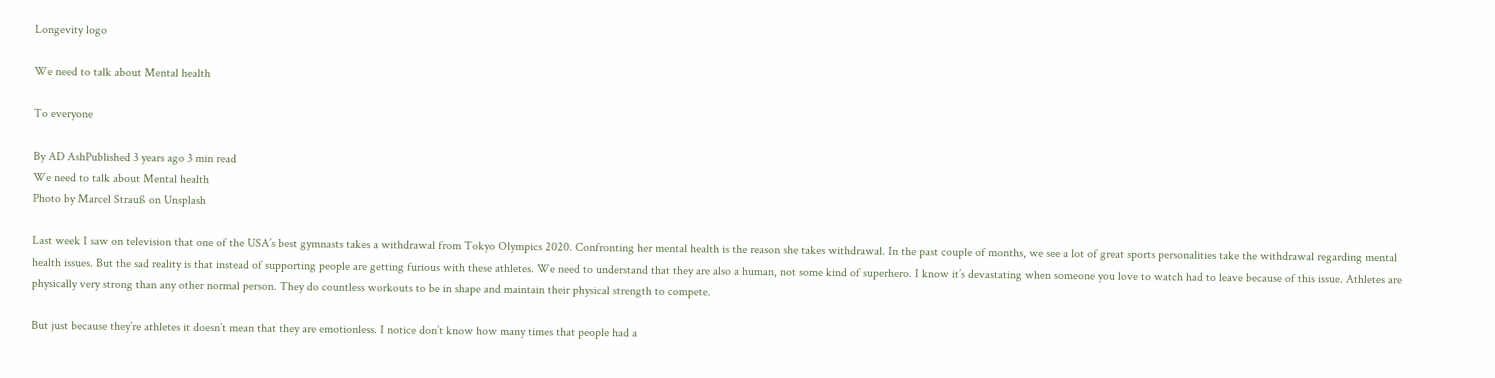Longevity logo

We need to talk about Mental health

To everyone

By AD AshPublished 3 years ago 3 min read
We need to talk about Mental health
Photo by Marcel Strauß on Unsplash

Last week I saw on television that one of the USA’s best gymnasts takes a withdrawal from Tokyo Olympics 2020. Confronting her mental health is the reason she takes withdrawal. In the past couple of months, we see a lot of great sports personalities take the withdrawal regarding mental health issues. But the sad reality is that instead of supporting people are getting furious with these athletes. We need to understand that they are also a human, not some kind of superhero. I know it’s devastating when someone you love to watch had to leave because of this issue. Athletes are physically very strong than any other normal person. They do countless workouts to be in shape and maintain their physical strength to compete.

But just because they’re athletes it doesn’t mean that they are emotionless. I notice don’t know how many times that people had a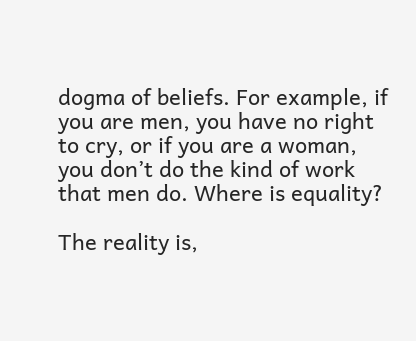dogma of beliefs. For example, if you are men, you have no right to cry, or if you are a woman, you don’t do the kind of work that men do. Where is equality?

The reality is,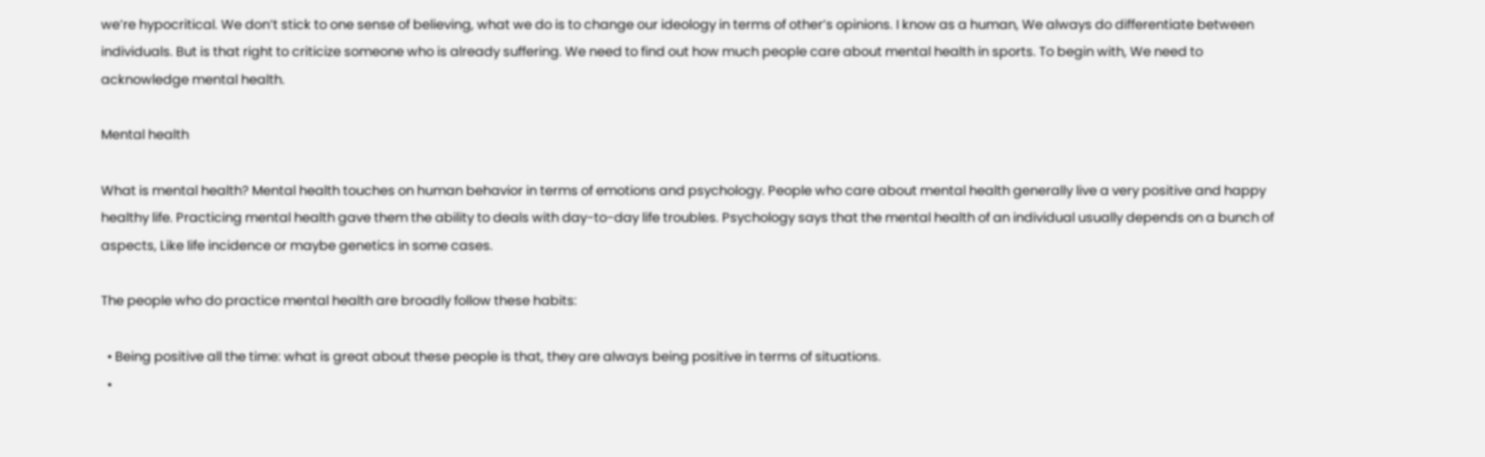we’re hypocritical. We don’t stick to one sense of believing, what we do is to change our ideology in terms of other’s opinions. I know as a human, We always do differentiate between individuals. But is that right to criticize someone who is already suffering. We need to find out how much people care about mental health in sports. To begin with, We need to acknowledge mental health.

Mental health

What is mental health? Mental health touches on human behavior in terms of emotions and psychology. People who care about mental health generally live a very positive and happy healthy life. Practicing mental health gave them the ability to deals with day-to-day life troubles. Psychology says that the mental health of an individual usually depends on a bunch of aspects, Like life incidence or maybe genetics in some cases.

The people who do practice mental health are broadly follow these habits:

  • Being positive all the time: what is great about these people is that, they are always being positive in terms of situations.
  •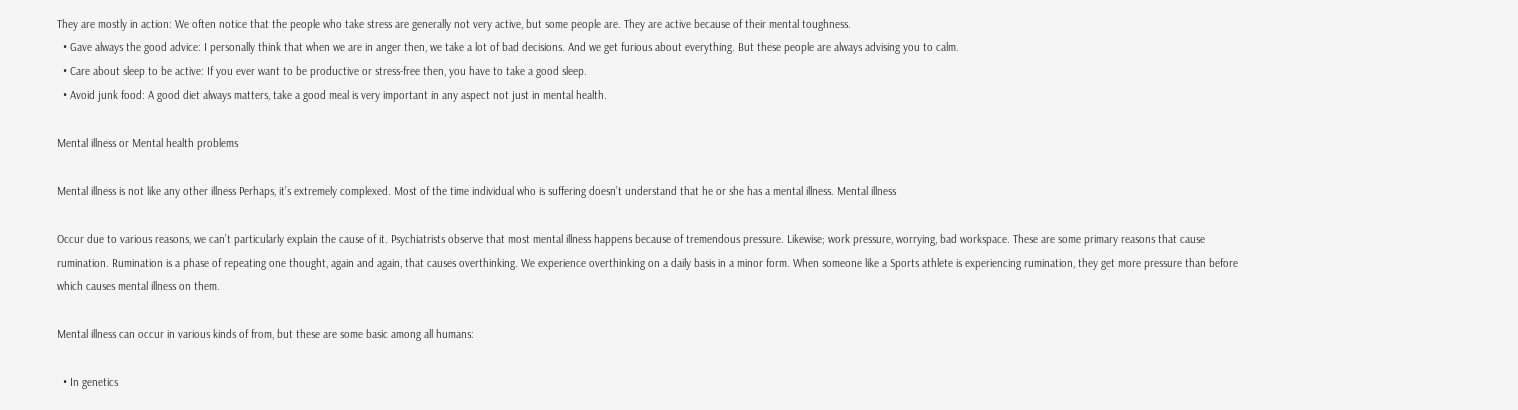They are mostly in action: We often notice that the people who take stress are generally not very active, but some people are. They are active because of their mental toughness.
  • Gave always the good advice: I personally think that when we are in anger then, we take a lot of bad decisions. And we get furious about everything. But these people are always advising you to calm.
  • Care about sleep to be active: If you ever want to be productive or stress-free then, you have to take a good sleep.
  • Avoid junk food: A good diet always matters, take a good meal is very important in any aspect not just in mental health.

Mental illness or Mental health problems

Mental illness is not like any other illness Perhaps, it’s extremely complexed. Most of the time individual who is suffering doesn’t understand that he or she has a mental illness. Mental illness

Occur due to various reasons, we can’t particularly explain the cause of it. Psychiatrists observe that most mental illness happens because of tremendous pressure. Likewise; work pressure, worrying, bad workspace. These are some primary reasons that cause rumination. Rumination is a phase of repeating one thought, again and again, that causes overthinking. We experience overthinking on a daily basis in a minor form. When someone like a Sports athlete is experiencing rumination, they get more pressure than before which causes mental illness on them.

Mental illness can occur in various kinds of from, but these are some basic among all humans:

  • In genetics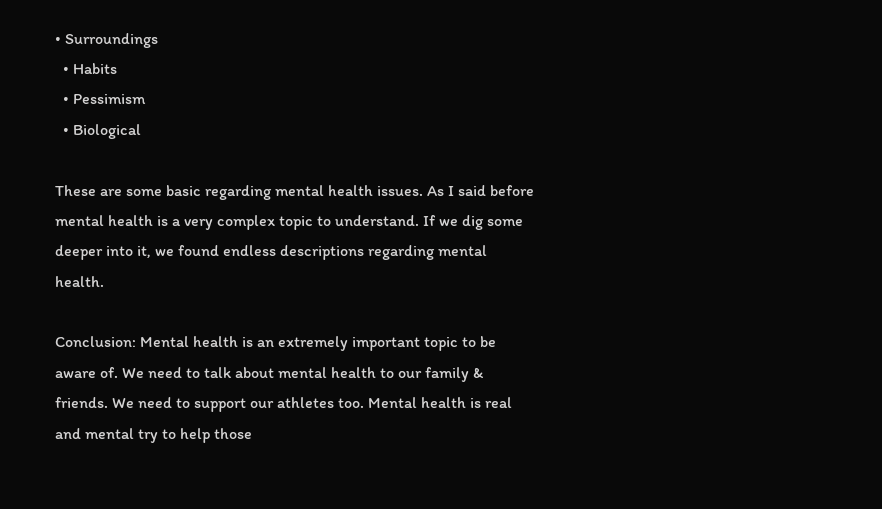• Surroundings
  • Habits
  • Pessimism
  • Biological

These are some basic regarding mental health issues. As I said before mental health is a very complex topic to understand. If we dig some deeper into it, we found endless descriptions regarding mental health.

Conclusion: Mental health is an extremely important topic to be aware of. We need to talk about mental health to our family & friends. We need to support our athletes too. Mental health is real and mental try to help those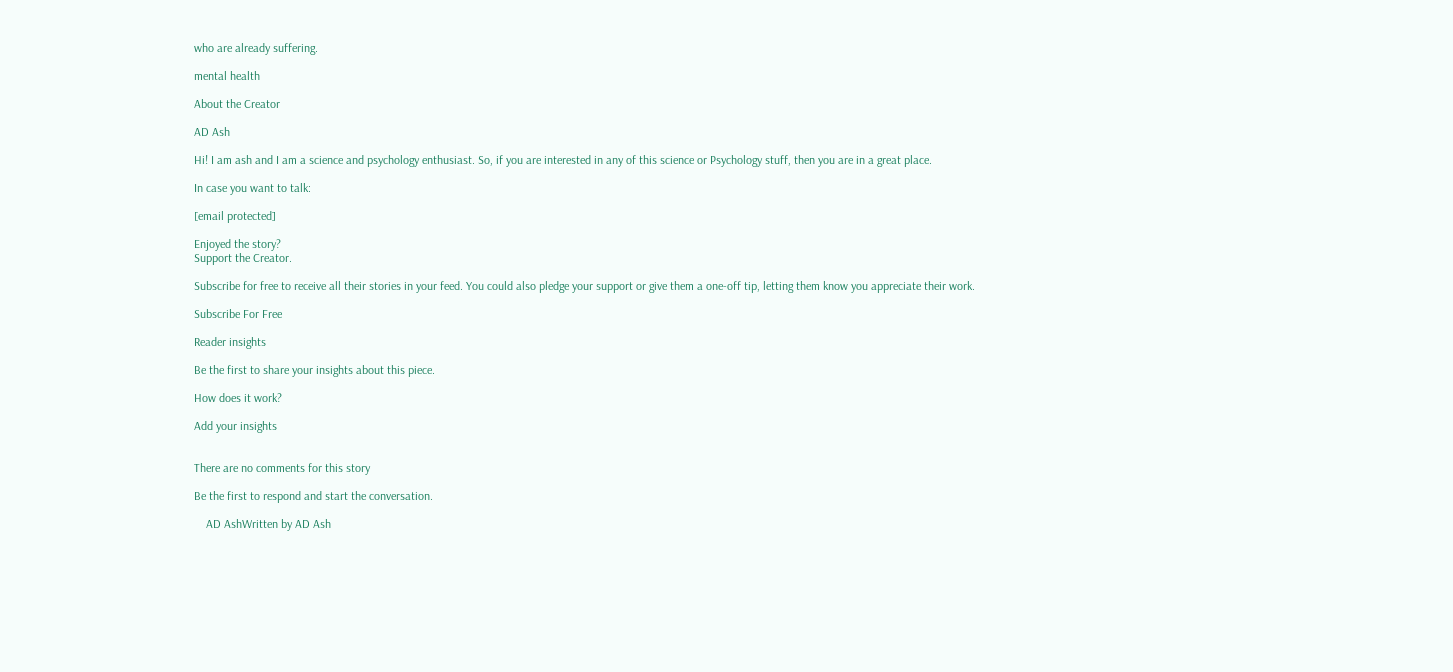who are already suffering.

mental health

About the Creator

AD Ash

Hi! I am ash and I am a science and psychology enthusiast. So, if you are interested in any of this science or Psychology stuff, then you are in a great place.

In case you want to talk:

[email protected]

Enjoyed the story?
Support the Creator.

Subscribe for free to receive all their stories in your feed. You could also pledge your support or give them a one-off tip, letting them know you appreciate their work.

Subscribe For Free

Reader insights

Be the first to share your insights about this piece.

How does it work?

Add your insights


There are no comments for this story

Be the first to respond and start the conversation.

    AD AshWritten by AD Ash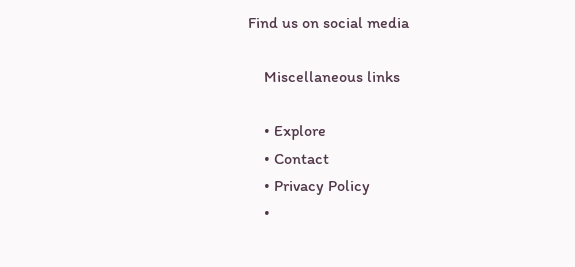Find us on social media

    Miscellaneous links

    • Explore
    • Contact
    • Privacy Policy
    •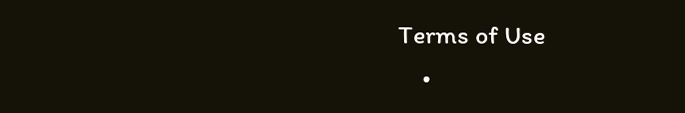Terms of Use
    •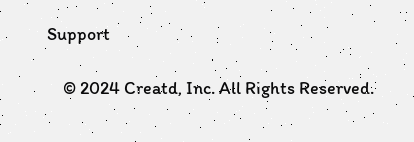Support

    © 2024 Creatd, Inc. All Rights Reserved.